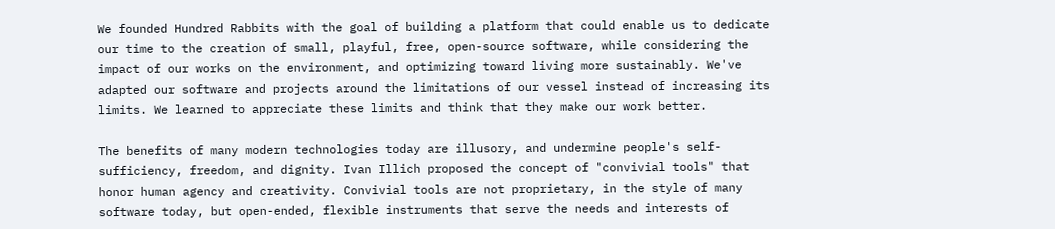We founded Hundred Rabbits with the goal of building a platform that could enable us to dedicate our time to the creation of small, playful, free, open-source software, while considering the impact of our works on the environment, and optimizing toward living more sustainably. We've adapted our software and projects around the limitations of our vessel instead of increasing its limits. We learned to appreciate these limits and think that they make our work better.

The benefits of many modern technologies today are illusory, and undermine people's self-sufficiency, freedom, and dignity. Ivan Illich proposed the concept of "convivial tools" that honor human agency and creativity. Convivial tools are not proprietary, in the style of many software today, but open-ended, flexible instruments that serve the needs and interests of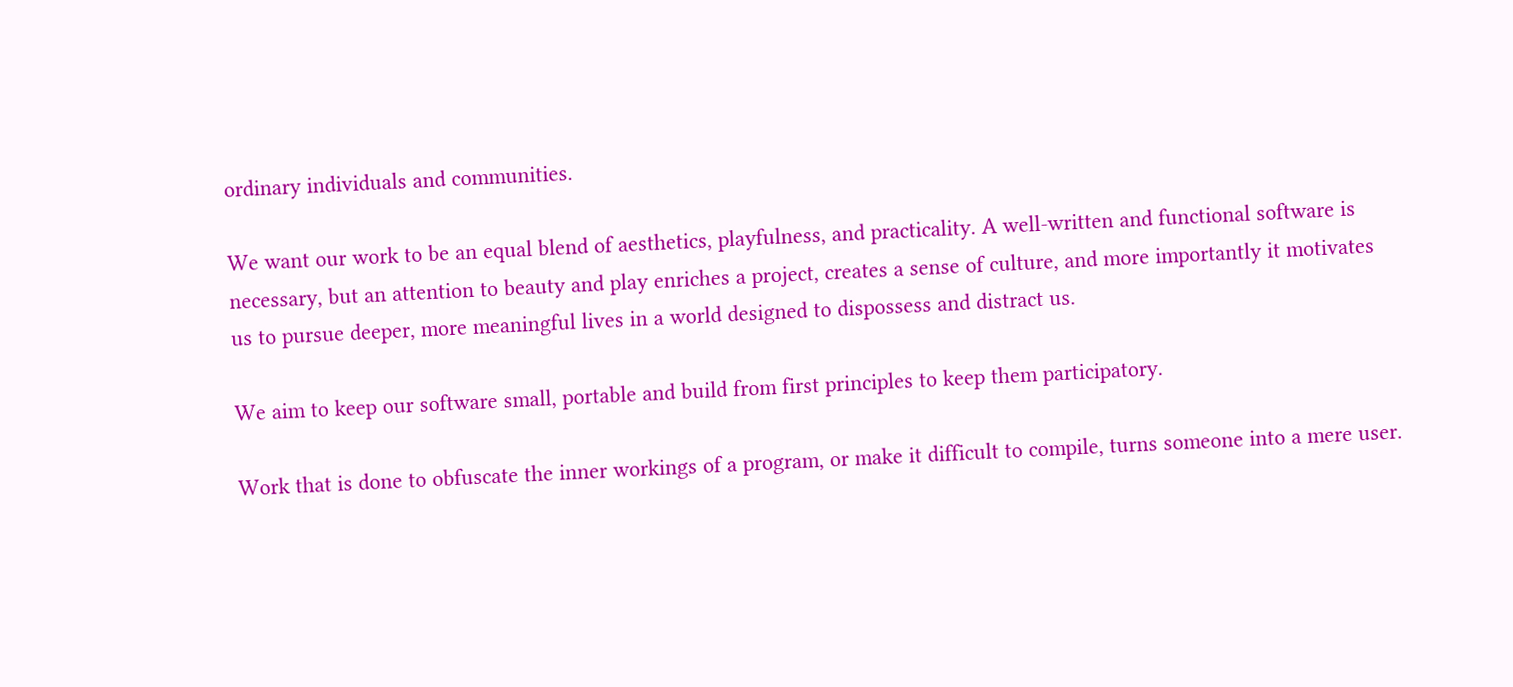ordinary individuals and communities.

We want our work to be an equal blend of aesthetics, playfulness, and practicality. A well-written and functional software is necessary, but an attention to beauty and play enriches a project, creates a sense of culture, and more importantly it motivates us to pursue deeper, more meaningful lives in a world designed to dispossess and distract us.

We aim to keep our software small, portable and build from first principles to keep them participatory.

Work that is done to obfuscate the inner workings of a program, or make it difficult to compile, turns someone into a mere user.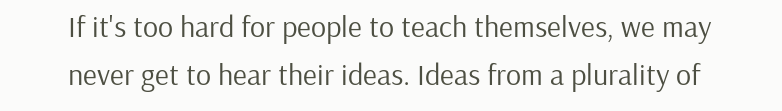If it's too hard for people to teach themselves, we may never get to hear their ideas. Ideas from a plurality of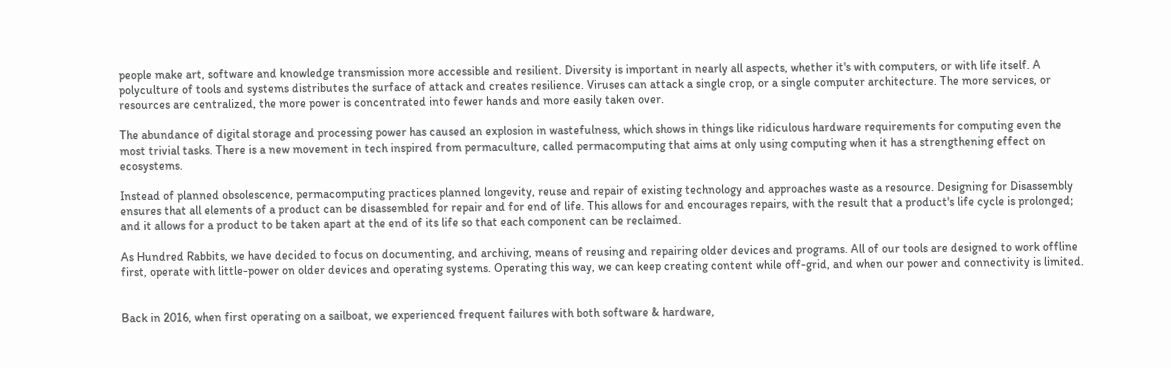people make art, software and knowledge transmission more accessible and resilient. Diversity is important in nearly all aspects, whether it's with computers, or with life itself. A polyculture of tools and systems distributes the surface of attack and creates resilience. Viruses can attack a single crop, or a single computer architecture. The more services, or resources are centralized, the more power is concentrated into fewer hands and more easily taken over.

The abundance of digital storage and processing power has caused an explosion in wastefulness, which shows in things like ridiculous hardware requirements for computing even the most trivial tasks. There is a new movement in tech inspired from permaculture, called permacomputing that aims at only using computing when it has a strengthening effect on ecosystems.

Instead of planned obsolescence, permacomputing practices planned longevity, reuse and repair of existing technology and approaches waste as a resource. Designing for Disassembly ensures that all elements of a product can be disassembled for repair and for end of life. This allows for and encourages repairs, with the result that a product's life cycle is prolonged; and it allows for a product to be taken apart at the end of its life so that each component can be reclaimed.

As Hundred Rabbits, we have decided to focus on documenting, and archiving, means of reusing and repairing older devices and programs. All of our tools are designed to work offline first, operate with little-power on older devices and operating systems. Operating this way, we can keep creating content while off-grid, and when our power and connectivity is limited.


Back in 2016, when first operating on a sailboat, we experienced frequent failures with both software & hardware,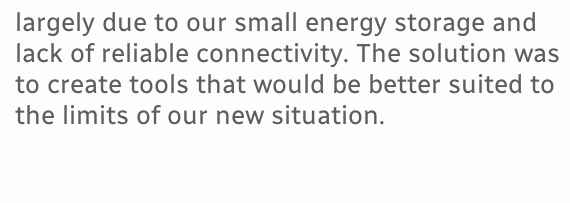largely due to our small energy storage and lack of reliable connectivity. The solution was to create tools that would be better suited to the limits of our new situation.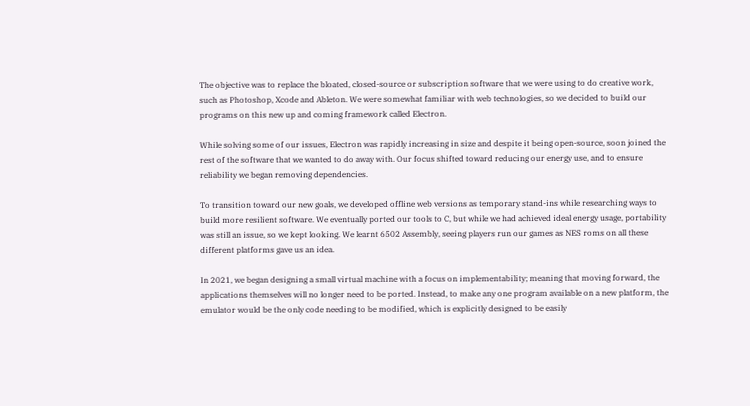The objective was to replace the bloated, closed-source or subscription software that we were using to do creative work, such as Photoshop, Xcode and Ableton. We were somewhat familiar with web technologies, so we decided to build our programs on this new up and coming framework called Electron.

While solving some of our issues, Electron was rapidly increasing in size and despite it being open-source, soon joined the rest of the software that we wanted to do away with. Our focus shifted toward reducing our energy use, and to ensure reliability we began removing dependencies.

To transition toward our new goals, we developed offline web versions as temporary stand-ins while researching ways to build more resilient software. We eventually ported our tools to C, but while we had achieved ideal energy usage, portability was still an issue, so we kept looking. We learnt 6502 Assembly, seeing players run our games as NES roms on all these different platforms gave us an idea.

In 2021, we began designing a small virtual machine with a focus on implementability; meaning that moving forward, the applications themselves will no longer need to be ported. Instead, to make any one program available on a new platform, the emulator would be the only code needing to be modified, which is explicitly designed to be easily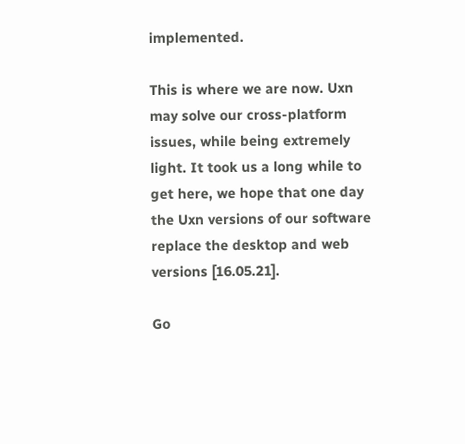implemented.

This is where we are now. Uxn may solve our cross-platform issues, while being extremely light. It took us a long while to get here, we hope that one day the Uxn versions of our software replace the desktop and web versions [16.05.21].

Go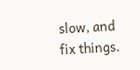slow, and fix things.